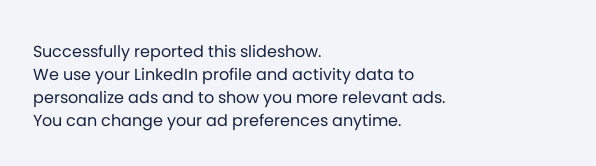Successfully reported this slideshow.
We use your LinkedIn profile and activity data to personalize ads and to show you more relevant ads. You can change your ad preferences anytime.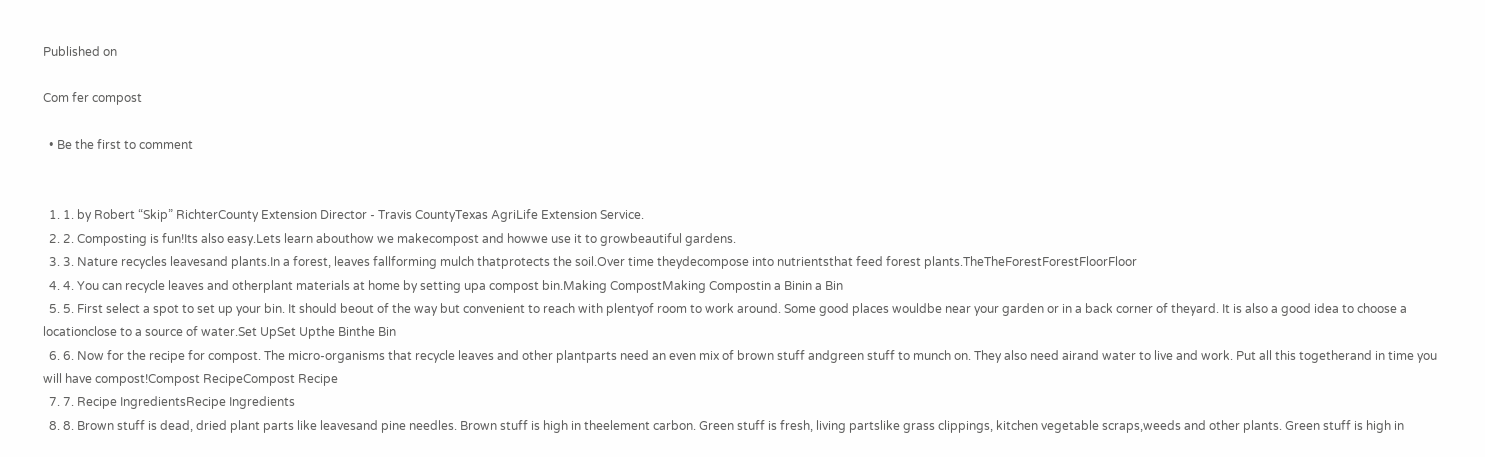Published on

Com fer compost

  • Be the first to comment


  1. 1. by Robert “Skip” RichterCounty Extension Director - Travis CountyTexas AgriLife Extension Service.
  2. 2. Composting is fun!Its also easy.Lets learn abouthow we makecompost and howwe use it to growbeautiful gardens.
  3. 3. Nature recycles leavesand plants.In a forest, leaves fallforming mulch thatprotects the soil.Over time theydecompose into nutrientsthat feed forest plants.TheTheForestForestFloorFloor
  4. 4. You can recycle leaves and otherplant materials at home by setting upa compost bin.Making CompostMaking Compostin a Binin a Bin
  5. 5. First select a spot to set up your bin. It should beout of the way but convenient to reach with plentyof room to work around. Some good places wouldbe near your garden or in a back corner of theyard. It is also a good idea to choose a locationclose to a source of water.Set UpSet Upthe Binthe Bin
  6. 6. Now for the recipe for compost. The micro-organisms that recycle leaves and other plantparts need an even mix of brown stuff andgreen stuff to munch on. They also need airand water to live and work. Put all this togetherand in time you will have compost!Compost RecipeCompost Recipe
  7. 7. Recipe IngredientsRecipe Ingredients
  8. 8. Brown stuff is dead, dried plant parts like leavesand pine needles. Brown stuff is high in theelement carbon. Green stuff is fresh, living partslike grass clippings, kitchen vegetable scraps,weeds and other plants. Green stuff is high in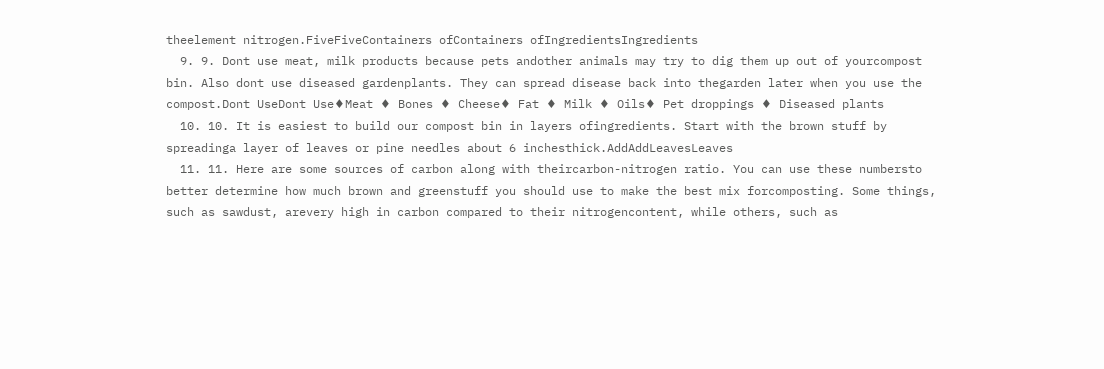theelement nitrogen.FiveFiveContainers ofContainers ofIngredientsIngredients
  9. 9. Dont use meat, milk products because pets andother animals may try to dig them up out of yourcompost bin. Also dont use diseased gardenplants. They can spread disease back into thegarden later when you use the compost.Dont UseDont Use♦Meat ♦ Bones ♦ Cheese♦ Fat ♦ Milk ♦ Oils♦ Pet droppings ♦ Diseased plants
  10. 10. It is easiest to build our compost bin in layers ofingredients. Start with the brown stuff by spreadinga layer of leaves or pine needles about 6 inchesthick.AddAddLeavesLeaves
  11. 11. Here are some sources of carbon along with theircarbon-nitrogen ratio. You can use these numbersto better determine how much brown and greenstuff you should use to make the best mix forcomposting. Some things, such as sawdust, arevery high in carbon compared to their nitrogencontent, while others, such as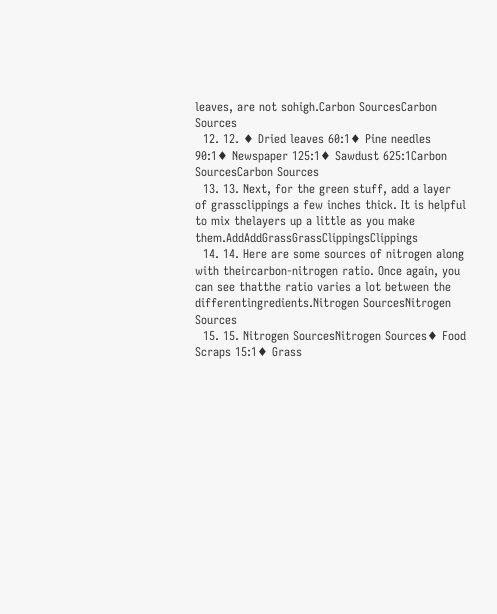leaves, are not sohigh.Carbon SourcesCarbon Sources
  12. 12. ♦ Dried leaves 60:1♦ Pine needles 90:1♦ Newspaper 125:1♦ Sawdust 625:1Carbon SourcesCarbon Sources
  13. 13. Next, for the green stuff, add a layer of grassclippings a few inches thick. It is helpful to mix thelayers up a little as you make them.AddAddGrassGrassClippingsClippings
  14. 14. Here are some sources of nitrogen along with theircarbon-nitrogen ratio. Once again, you can see thatthe ratio varies a lot between the differentingredients.Nitrogen SourcesNitrogen Sources
  15. 15. Nitrogen SourcesNitrogen Sources♦ Food Scraps 15:1♦ Grass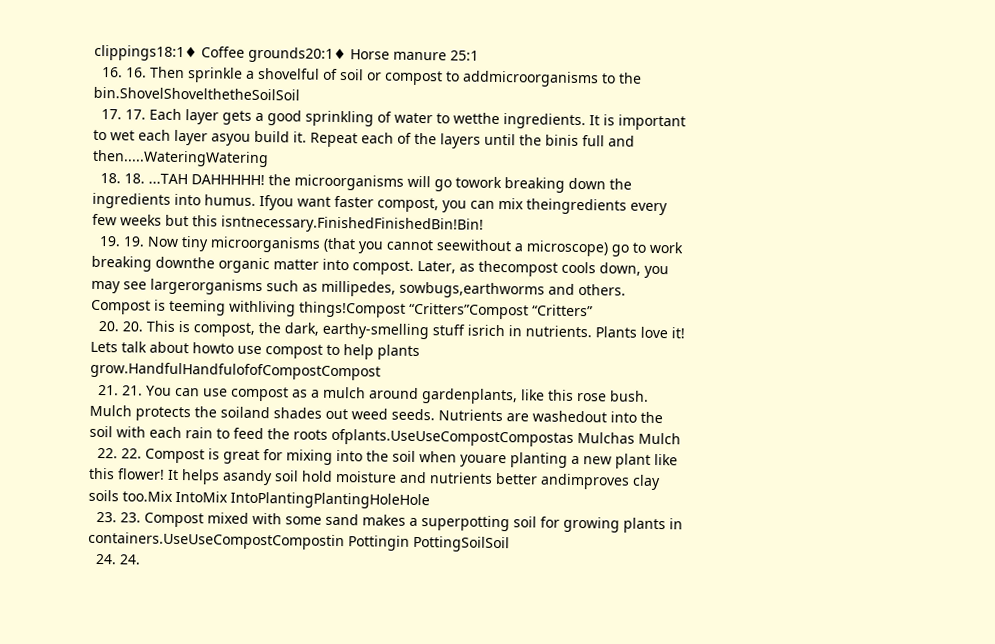clippings18:1♦ Coffee grounds20:1♦ Horse manure 25:1
  16. 16. Then sprinkle a shovelful of soil or compost to addmicroorganisms to the bin.ShovelShovelthetheSoilSoil
  17. 17. Each layer gets a good sprinkling of water to wetthe ingredients. It is important to wet each layer asyou build it. Repeat each of the layers until the binis full and then.....WateringWatering
  18. 18. ...TAH DAHHHHH! the microorganisms will go towork breaking down the ingredients into humus. Ifyou want faster compost, you can mix theingredients every few weeks but this isntnecessary.FinishedFinishedBin!Bin!
  19. 19. Now tiny microorganisms (that you cannot seewithout a microscope) go to work breaking downthe organic matter into compost. Later, as thecompost cools down, you may see largerorganisms such as millipedes, sowbugs,earthworms and others. Compost is teeming withliving things!Compost “Critters”Compost “Critters”
  20. 20. This is compost, the dark, earthy-smelling stuff isrich in nutrients. Plants love it! Lets talk about howto use compost to help plants grow.HandfulHandfulofofCompostCompost
  21. 21. You can use compost as a mulch around gardenplants, like this rose bush. Mulch protects the soiland shades out weed seeds. Nutrients are washedout into the soil with each rain to feed the roots ofplants.UseUseCompostCompostas Mulchas Mulch
  22. 22. Compost is great for mixing into the soil when youare planting a new plant like this flower! It helps asandy soil hold moisture and nutrients better andimproves clay soils too.Mix IntoMix IntoPlantingPlantingHoleHole
  23. 23. Compost mixed with some sand makes a superpotting soil for growing plants in containers.UseUseCompostCompostin Pottingin PottingSoilSoil
  24. 24.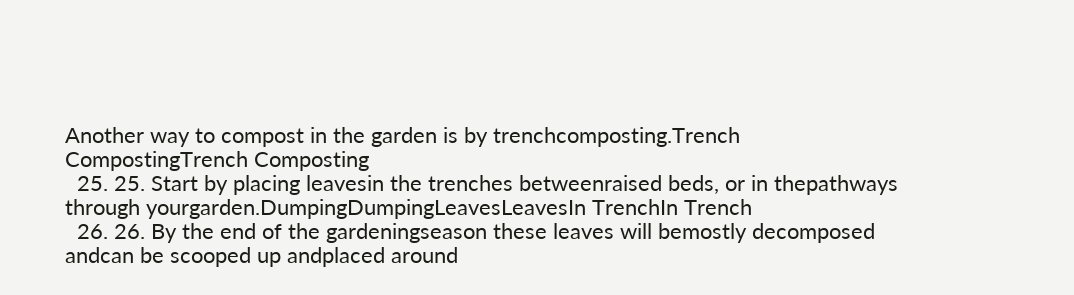Another way to compost in the garden is by trenchcomposting.Trench CompostingTrench Composting
  25. 25. Start by placing leavesin the trenches betweenraised beds, or in thepathways through yourgarden.DumpingDumpingLeavesLeavesIn TrenchIn Trench
  26. 26. By the end of the gardeningseason these leaves will bemostly decomposed andcan be scooped up andplaced around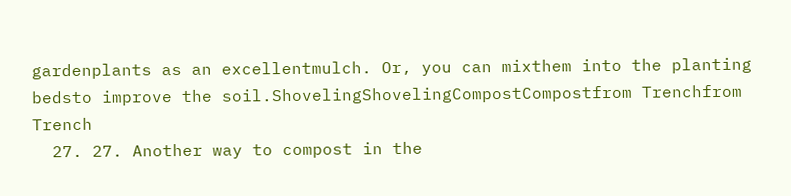gardenplants as an excellentmulch. Or, you can mixthem into the planting bedsto improve the soil.ShovelingShovelingCompostCompostfrom Trenchfrom Trench
  27. 27. Another way to compost in the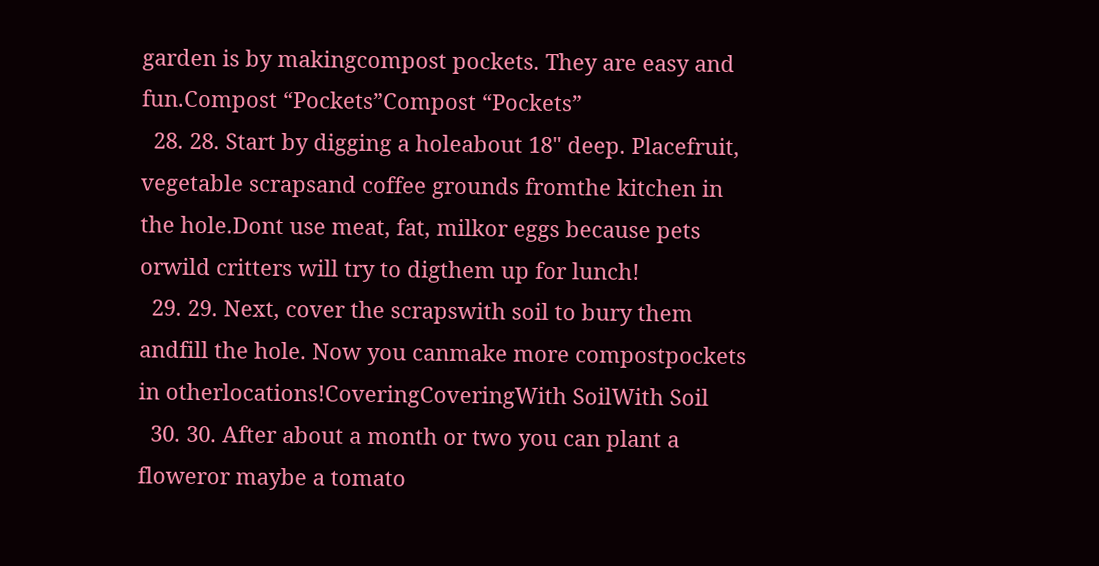garden is by makingcompost pockets. They are easy and fun.Compost “Pockets”Compost “Pockets”
  28. 28. Start by digging a holeabout 18" deep. Placefruit, vegetable scrapsand coffee grounds fromthe kitchen in the hole.Dont use meat, fat, milkor eggs because pets orwild critters will try to digthem up for lunch!
  29. 29. Next, cover the scrapswith soil to bury them andfill the hole. Now you canmake more compostpockets in otherlocations!CoveringCoveringWith SoilWith Soil
  30. 30. After about a month or two you can plant a floweror maybe a tomato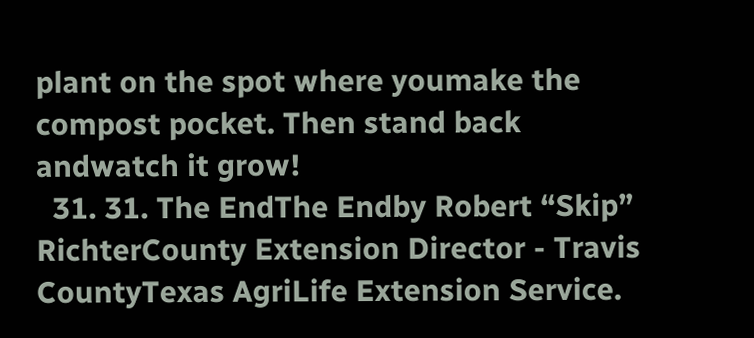plant on the spot where youmake the compost pocket. Then stand back andwatch it grow!
  31. 31. The EndThe Endby Robert “Skip” RichterCounty Extension Director - Travis CountyTexas AgriLife Extension Service.